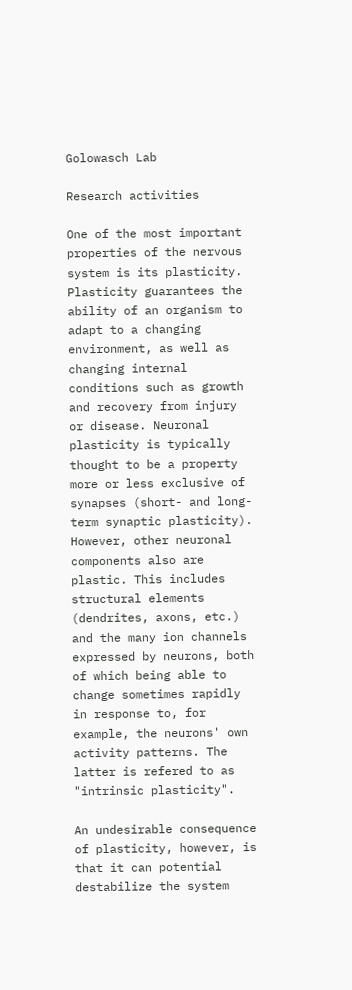Golowasch Lab

Research activities

One of the most important properties of the nervous system is its plasticity. Plasticity guarantees the ability of an organism to adapt to a changing environment, as well as changing internal conditions such as growth and recovery from injury or disease. Neuronal plasticity is typically thought to be a property more or less exclusive of synapses (short- and long-term synaptic plasticity). However, other neuronal components also are plastic. This includes structural elements (dendrites, axons, etc.) and the many ion channels expressed by neurons, both of which being able to change sometimes rapidly in response to, for example, the neurons' own activity patterns. The latter is refered to as "intrinsic plasticity".

An undesirable consequence of plasticity, however, is that it can potential destabilize the system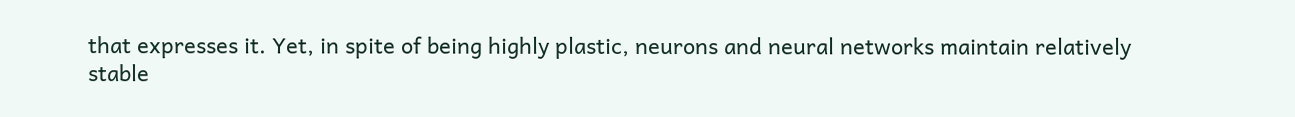that expresses it. Yet, in spite of being highly plastic, neurons and neural networks maintain relatively stable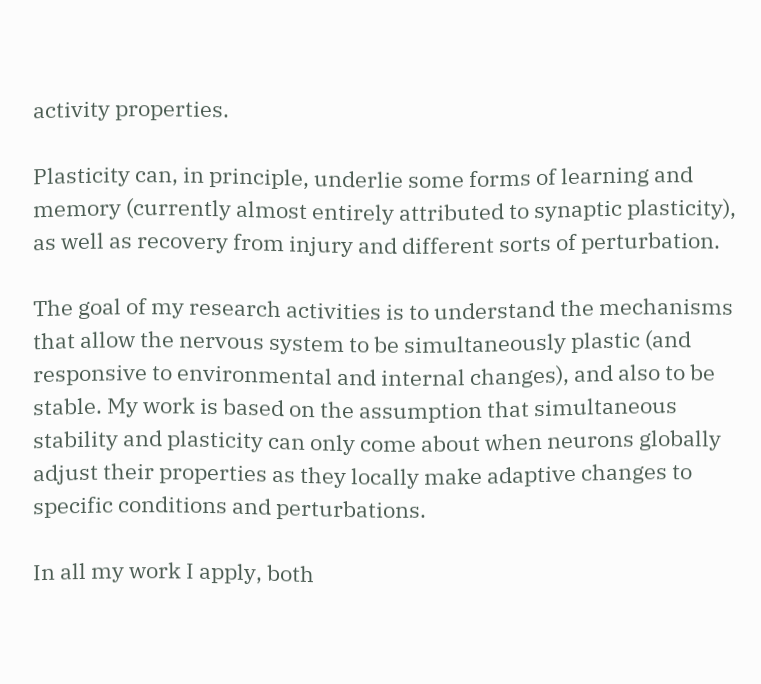activity properties.

Plasticity can, in principle, underlie some forms of learning and memory (currently almost entirely attributed to synaptic plasticity), as well as recovery from injury and different sorts of perturbation.

The goal of my research activities is to understand the mechanisms that allow the nervous system to be simultaneously plastic (and responsive to environmental and internal changes), and also to be stable. My work is based on the assumption that simultaneous stability and plasticity can only come about when neurons globally adjust their properties as they locally make adaptive changes to specific conditions and perturbations.

In all my work I apply, both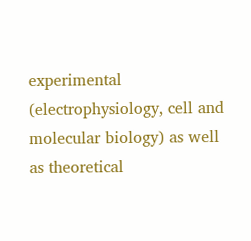experimental (electrophysiology, cell and molecular biology) as well as theoretical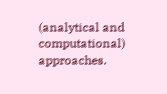(analytical and computational) approaches.